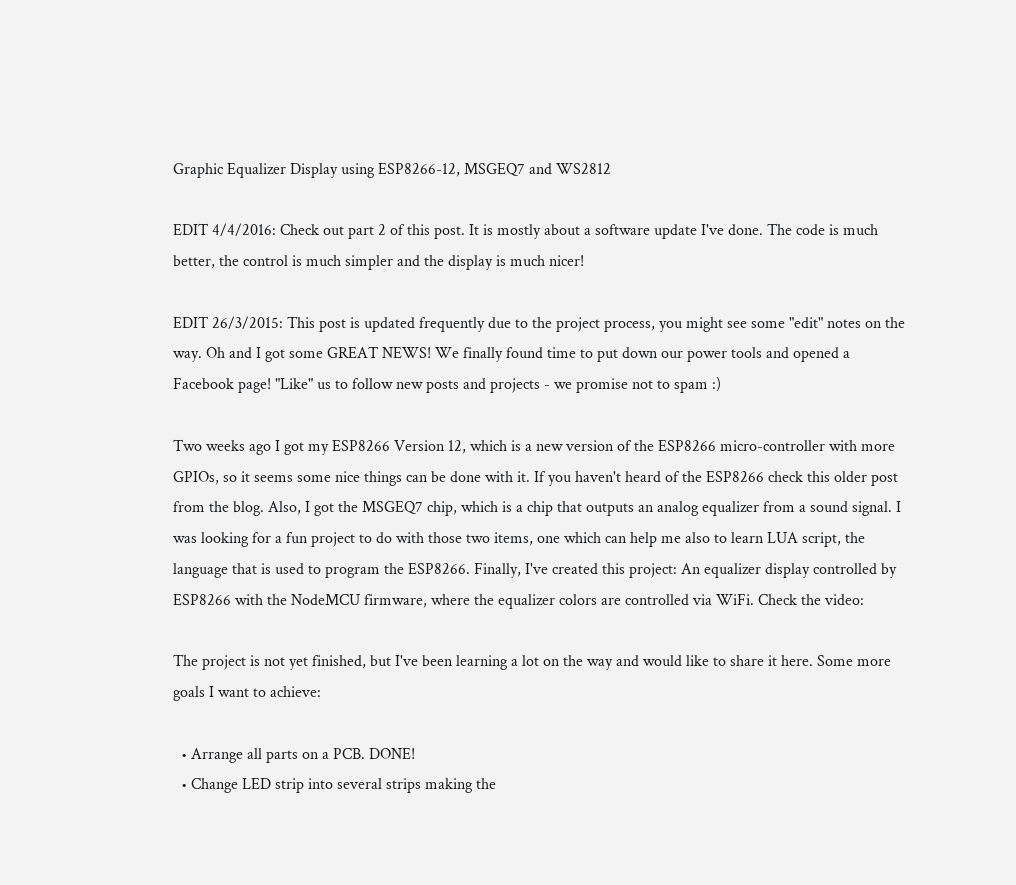Graphic Equalizer Display using ESP8266-12, MSGEQ7 and WS2812

EDIT 4/4/2016: Check out part 2 of this post. It is mostly about a software update I've done. The code is much better, the control is much simpler and the display is much nicer!

EDIT 26/3/2015: This post is updated frequently due to the project process, you might see some "edit" notes on the way. Oh and I got some GREAT NEWS! We finally found time to put down our power tools and opened a Facebook page! "Like" us to follow new posts and projects - we promise not to spam :)

Two weeks ago I got my ESP8266 Version 12, which is a new version of the ESP8266 micro-controller with more GPIOs, so it seems some nice things can be done with it. If you haven't heard of the ESP8266 check this older post from the blog. Also, I got the MSGEQ7 chip, which is a chip that outputs an analog equalizer from a sound signal. I was looking for a fun project to do with those two items, one which can help me also to learn LUA script, the language that is used to program the ESP8266. Finally, I've created this project: An equalizer display controlled by ESP8266 with the NodeMCU firmware, where the equalizer colors are controlled via WiFi. Check the video:

The project is not yet finished, but I've been learning a lot on the way and would like to share it here. Some more goals I want to achieve:

  • Arrange all parts on a PCB. DONE!
  • Change LED strip into several strips making the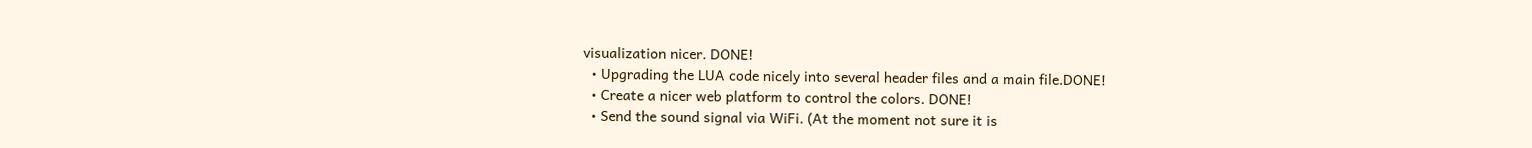visualization nicer. DONE!
  • Upgrading the LUA code nicely into several header files and a main file.DONE!
  • Create a nicer web platform to control the colors. DONE!
  • Send the sound signal via WiFi. (At the moment not sure it is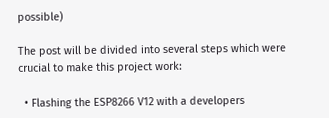possible)

The post will be divided into several steps which were crucial to make this project work:

  • Flashing the ESP8266 V12 with a developers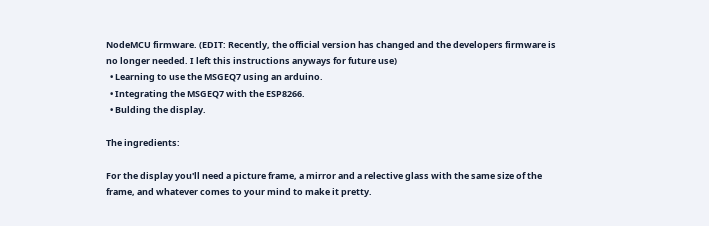NodeMCU firmware. (EDIT: Recently, the official version has changed and the developers firmware is no longer needed. I left this instructions anyways for future use)
  • Learning to use the MSGEQ7 using an arduino.
  • Integrating the MSGEQ7 with the ESP8266.
  • Bulding the display.

The ingredients:

For the display you'll need a picture frame, a mirror and a relective glass with the same size of the frame, and whatever comes to your mind to make it pretty.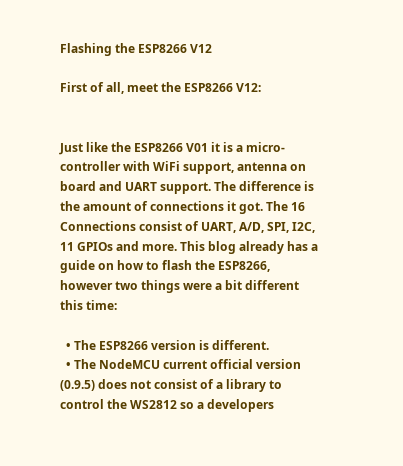Flashing the ESP8266 V12

First of all, meet the ESP8266 V12:


Just like the ESP8266 V01 it is a micro-controller with WiFi support, antenna on board and UART support. The difference is the amount of connections it got. The 16 Connections consist of UART, A/D, SPI, I2C, 11 GPIOs and more. This blog already has a guide on how to flash the ESP8266, however two things were a bit different this time:

  • The ESP8266 version is different.
  • The NodeMCU current official version (0.9.5) does not consist of a library to control the WS2812 so a developers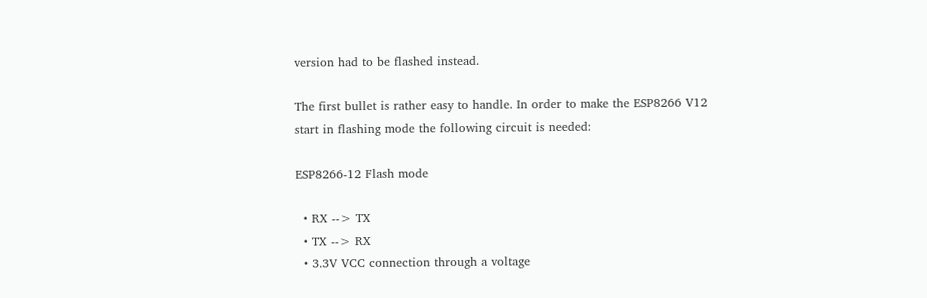version had to be flashed instead.

The first bullet is rather easy to handle. In order to make the ESP8266 V12 start in flashing mode the following circuit is needed:

ESP8266-12 Flash mode

  • RX --> TX
  • TX --> RX
  • 3.3V VCC connection through a voltage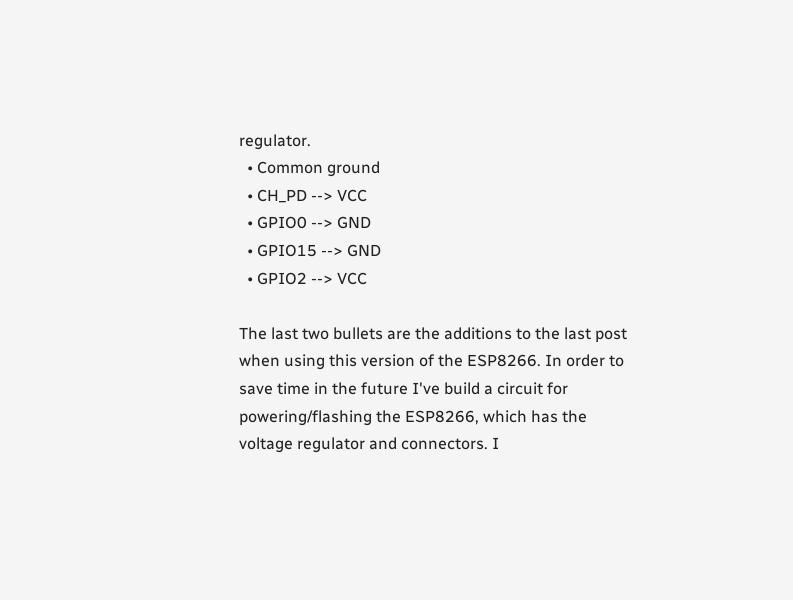regulator.
  • Common ground
  • CH_PD --> VCC
  • GPIO0 --> GND
  • GPIO15 --> GND
  • GPIO2 --> VCC

The last two bullets are the additions to the last post when using this version of the ESP8266. In order to save time in the future I've build a circuit for powering/flashing the ESP8266, which has the voltage regulator and connectors. I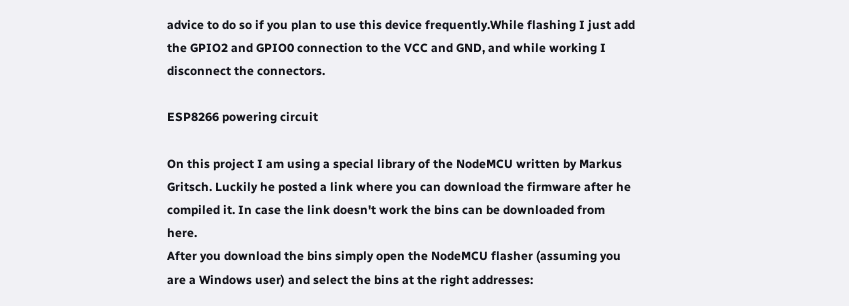advice to do so if you plan to use this device frequently.While flashing I just add the GPIO2 and GPIO0 connection to the VCC and GND, and while working I disconnect the connectors.

ESP8266 powering circuit

On this project I am using a special library of the NodeMCU written by Markus Gritsch. Luckily he posted a link where you can download the firmware after he compiled it. In case the link doesn't work the bins can be downloaded from here.
After you download the bins simply open the NodeMCU flasher (assuming you are a Windows user) and select the bins at the right addresses: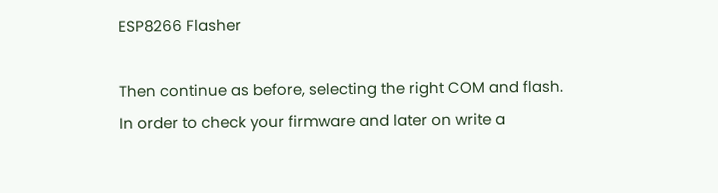ESP8266 Flasher

Then continue as before, selecting the right COM and flash. In order to check your firmware and later on write a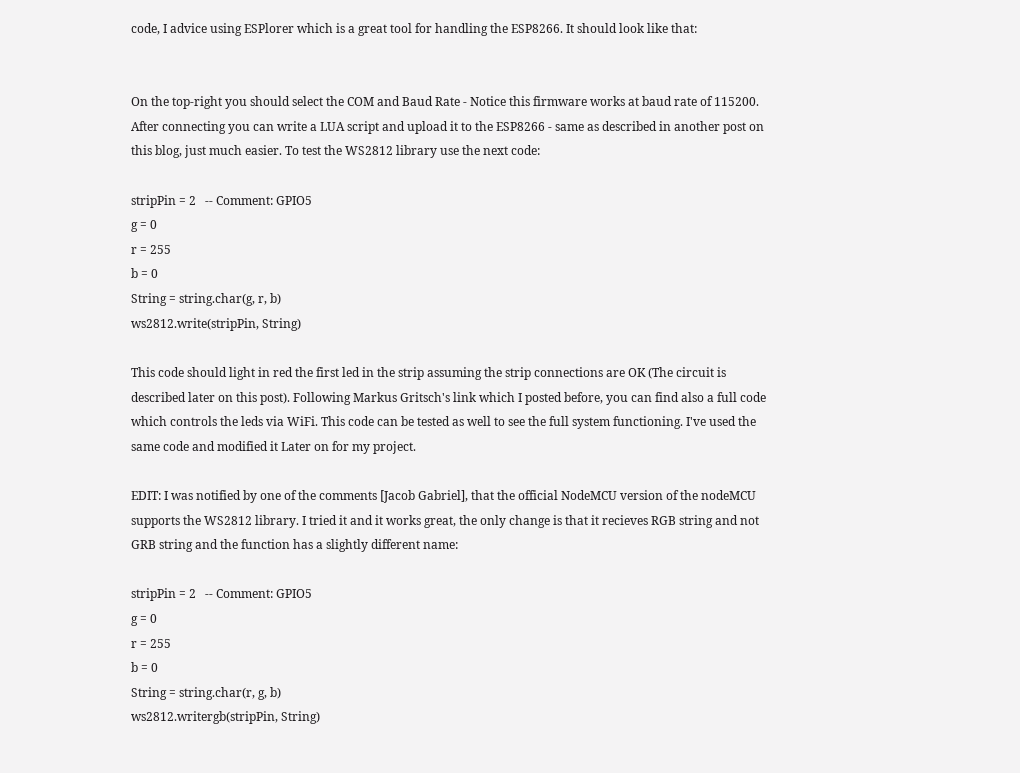code, I advice using ESPlorer which is a great tool for handling the ESP8266. It should look like that:


On the top-right you should select the COM and Baud Rate - Notice this firmware works at baud rate of 115200. After connecting you can write a LUA script and upload it to the ESP8266 - same as described in another post on this blog, just much easier. To test the WS2812 library use the next code:

stripPin = 2   -- Comment: GPIO5
g = 0
r = 255
b = 0
String = string.char(g, r, b)
ws2812.write(stripPin, String)

This code should light in red the first led in the strip assuming the strip connections are OK (The circuit is described later on this post). Following Markus Gritsch's link which I posted before, you can find also a full code which controls the leds via WiFi. This code can be tested as well to see the full system functioning. I've used the same code and modified it Later on for my project.

EDIT: I was notified by one of the comments [Jacob Gabriel], that the official NodeMCU version of the nodeMCU supports the WS2812 library. I tried it and it works great, the only change is that it recieves RGB string and not GRB string and the function has a slightly different name:

stripPin = 2   -- Comment: GPIO5
g = 0
r = 255
b = 0
String = string.char(r, g, b)
ws2812.writergb(stripPin, String)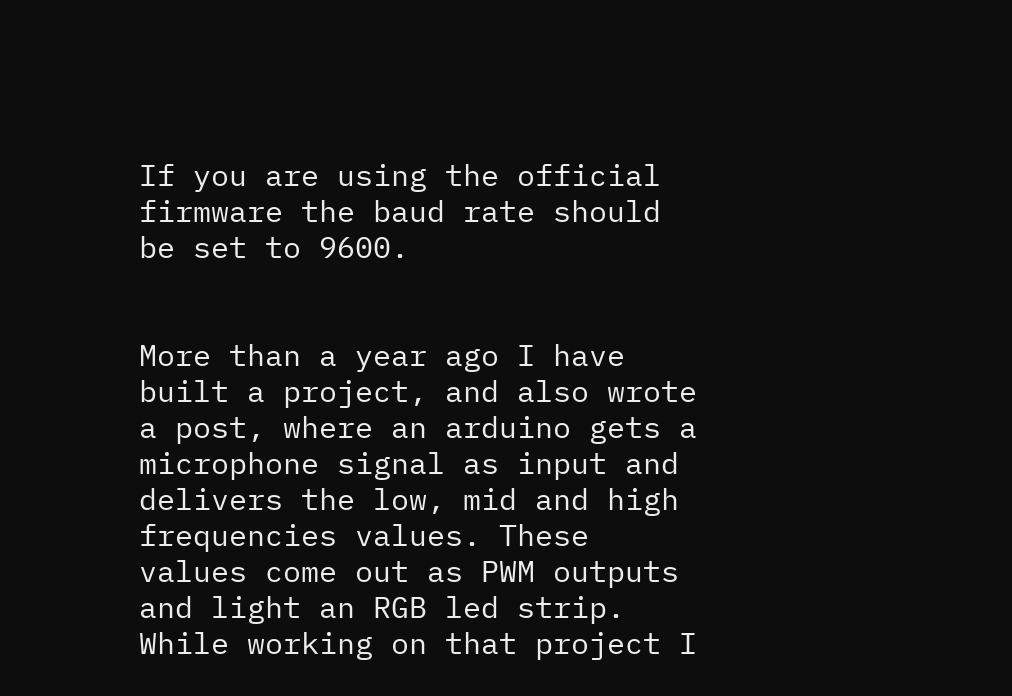If you are using the official firmware the baud rate should be set to 9600.


More than a year ago I have built a project, and also wrote a post, where an arduino gets a microphone signal as input and delivers the low, mid and high frequencies values. These values come out as PWM outputs and light an RGB led strip. While working on that project I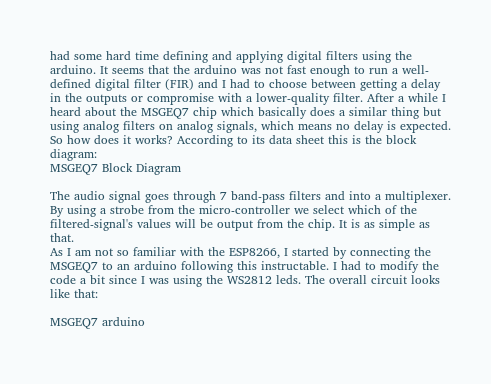had some hard time defining and applying digital filters using the arduino. It seems that the arduino was not fast enough to run a well-defined digital filter (FIR) and I had to choose between getting a delay in the outputs or compromise with a lower-quality filter. After a while I heard about the MSGEQ7 chip which basically does a similar thing but using analog filters on analog signals, which means no delay is expected. So how does it works? According to its data sheet this is the block diagram:
MSGEQ7 Block Diagram

The audio signal goes through 7 band-pass filters and into a multiplexer. By using a strobe from the micro-controller we select which of the filtered-signal's values will be output from the chip. It is as simple as that.
As I am not so familiar with the ESP8266, I started by connecting the MSGEQ7 to an arduino following this instructable. I had to modify the code a bit since I was using the WS2812 leds. The overall circuit looks like that:

MSGEQ7 arduino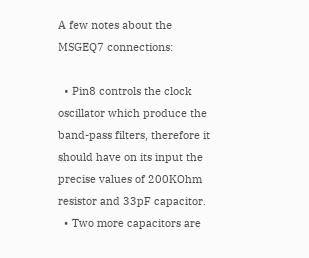A few notes about the MSGEQ7 connections:

  • Pin8 controls the clock oscillator which produce the band-pass filters, therefore it should have on its input the precise values of 200KOhm resistor and 33pF capacitor.
  • Two more capacitors are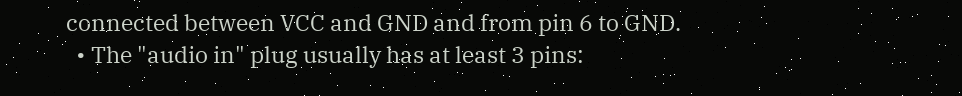connected between VCC and GND and from pin 6 to GND.
  • The "audio in" plug usually has at least 3 pins: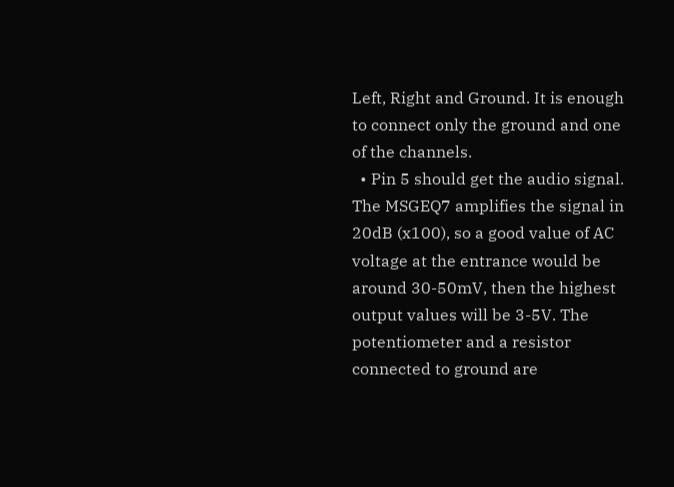Left, Right and Ground. It is enough to connect only the ground and one of the channels.
  • Pin 5 should get the audio signal. The MSGEQ7 amplifies the signal in 20dB (x100), so a good value of AC voltage at the entrance would be around 30-50mV, then the highest output values will be 3-5V. The potentiometer and a resistor connected to ground are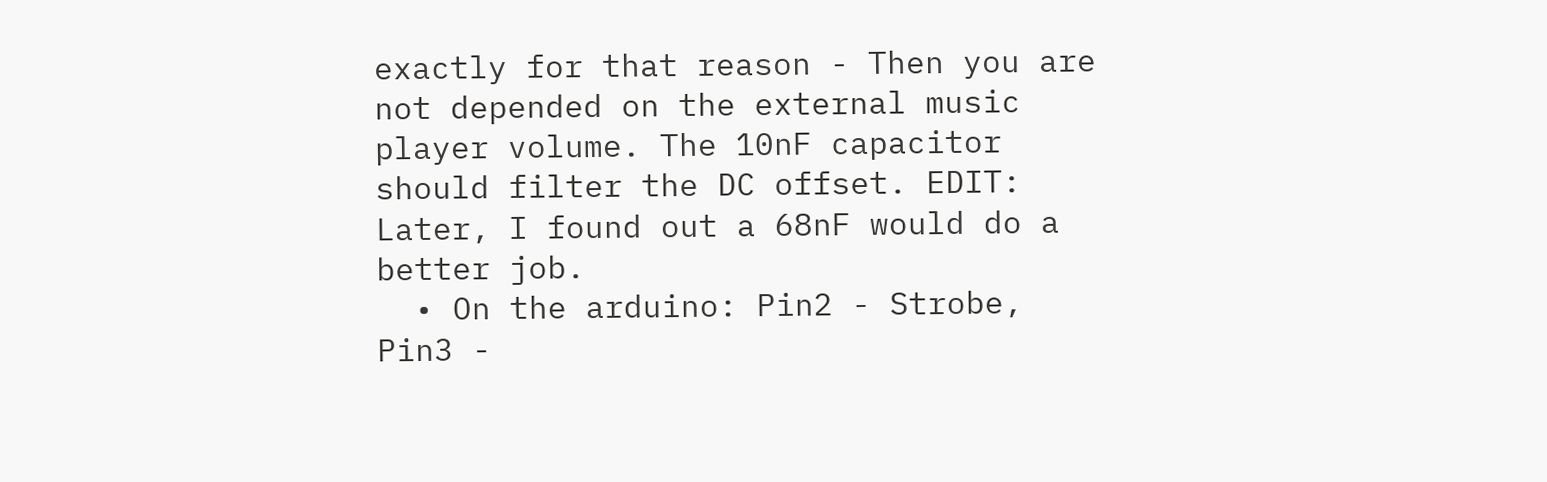exactly for that reason - Then you are not depended on the external music player volume. The 10nF capacitor should filter the DC offset. EDIT: Later, I found out a 68nF would do a better job.
  • On the arduino: Pin2 - Strobe, Pin3 -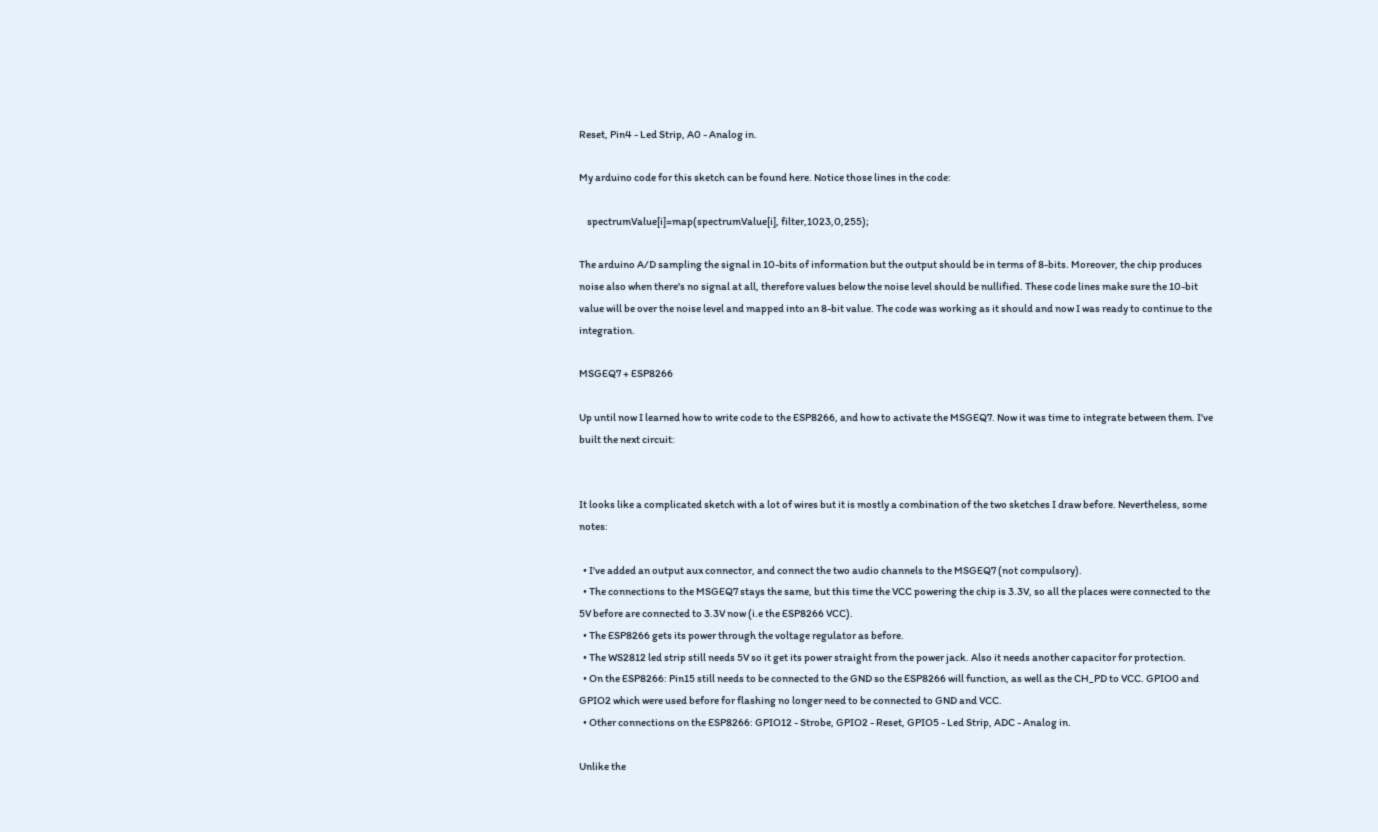Reset, Pin4 - Led Strip, A0 - Analog in.

My arduino code for this sketch can be found here. Notice those lines in the code:

    spectrumValue[i]=map(spectrumValue[i], filter,1023,0,255);

The arduino A/D sampling the signal in 10-bits of information but the output should be in terms of 8-bits. Moreover, the chip produces noise also when there's no signal at all, therefore values below the noise level should be nullified. These code lines make sure the 10-bit value will be over the noise level and mapped into an 8-bit value. The code was working as it should and now I was ready to continue to the integration.

MSGEQ7 + ESP8266

Up until now I learned how to write code to the ESP8266, and how to activate the MSGEQ7. Now it was time to integrate between them. I've built the next circuit:


It looks like a complicated sketch with a lot of wires but it is mostly a combination of the two sketches I draw before. Nevertheless, some notes:

  • I've added an output aux connector, and connect the two audio channels to the MSGEQ7 (not compulsory).
  • The connections to the MSGEQ7 stays the same, but this time the VCC powering the chip is 3.3V, so all the places were connected to the 5V before are connected to 3.3V now (i.e the ESP8266 VCC).
  • The ESP8266 gets its power through the voltage regulator as before.
  • The WS2812 led strip still needs 5V so it get its power straight from the power jack. Also it needs another capacitor for protection.
  • On the ESP8266: Pin15 still needs to be connected to the GND so the ESP8266 will function, as well as the CH_PD to VCC. GPIO0 and GPIO2 which were used before for flashing no longer need to be connected to GND and VCC.
  • Other connections on the ESP8266: GPIO12 - Strobe, GPIO2 - Reset, GPIO5 - Led Strip, ADC - Analog in.

Unlike the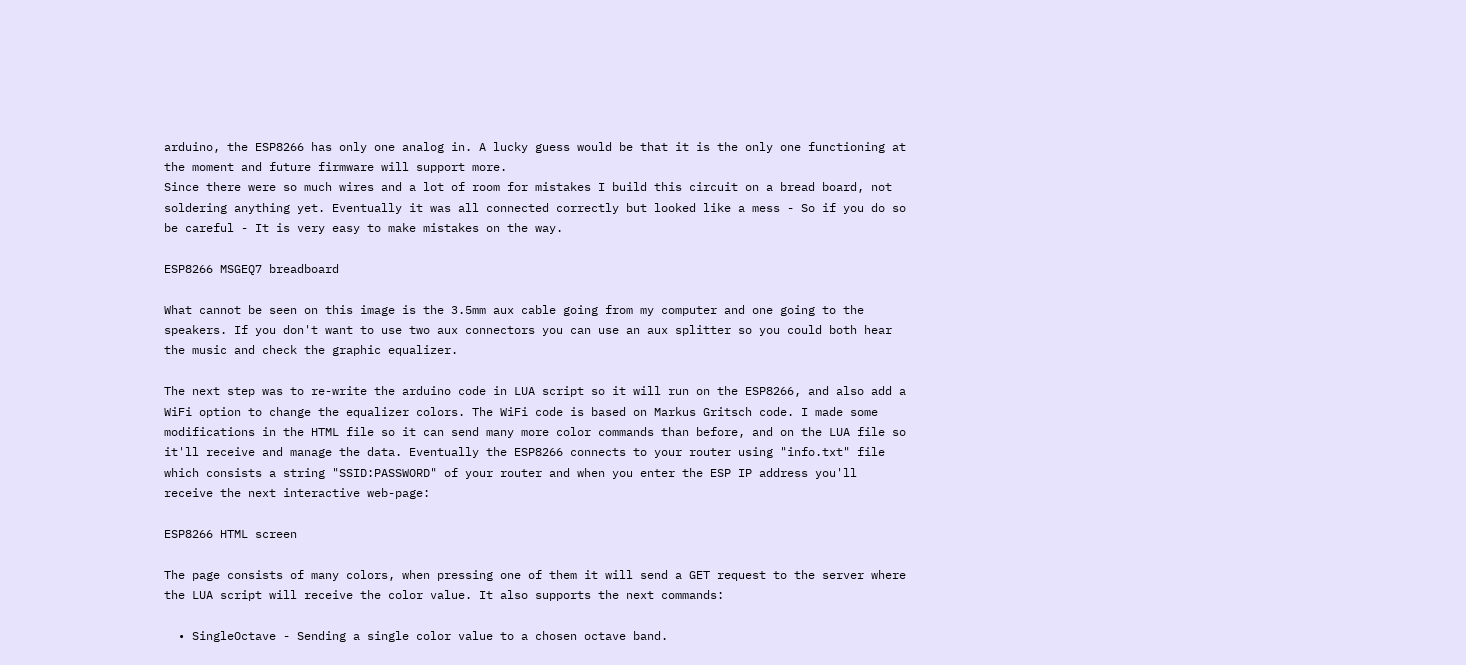arduino, the ESP8266 has only one analog in. A lucky guess would be that it is the only one functioning at the moment and future firmware will support more.
Since there were so much wires and a lot of room for mistakes I build this circuit on a bread board, not soldering anything yet. Eventually it was all connected correctly but looked like a mess - So if you do so be careful - It is very easy to make mistakes on the way.

ESP8266 MSGEQ7 breadboard

What cannot be seen on this image is the 3.5mm aux cable going from my computer and one going to the speakers. If you don't want to use two aux connectors you can use an aux splitter so you could both hear the music and check the graphic equalizer.

The next step was to re-write the arduino code in LUA script so it will run on the ESP8266, and also add a WiFi option to change the equalizer colors. The WiFi code is based on Markus Gritsch code. I made some modifications in the HTML file so it can send many more color commands than before, and on the LUA file so it'll receive and manage the data. Eventually the ESP8266 connects to your router using "info.txt" file which consists a string "SSID:PASSWORD" of your router and when you enter the ESP IP address you'll receive the next interactive web-page:

ESP8266 HTML screen

The page consists of many colors, when pressing one of them it will send a GET request to the server where the LUA script will receive the color value. It also supports the next commands:

  • SingleOctave - Sending a single color value to a chosen octave band.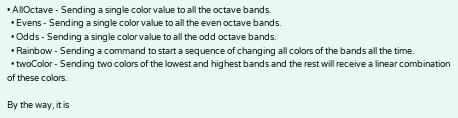• AllOctave - Sending a single color value to all the octave bands.
  • Evens - Sending a single color value to all the even octave bands.
  • Odds - Sending a single color value to all the odd octave bands.
  • Rainbow - Sending a command to start a sequence of changing all colors of the bands all the time.
  • twoColor - Sending two colors of the lowest and highest bands and the rest will receive a linear combination of these colors.

By the way, it is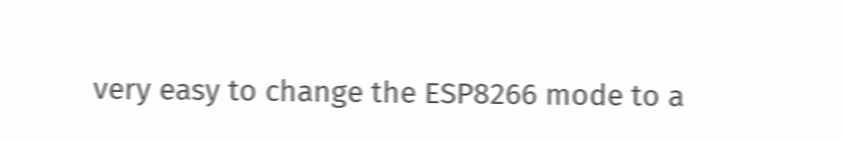very easy to change the ESP8266 mode to a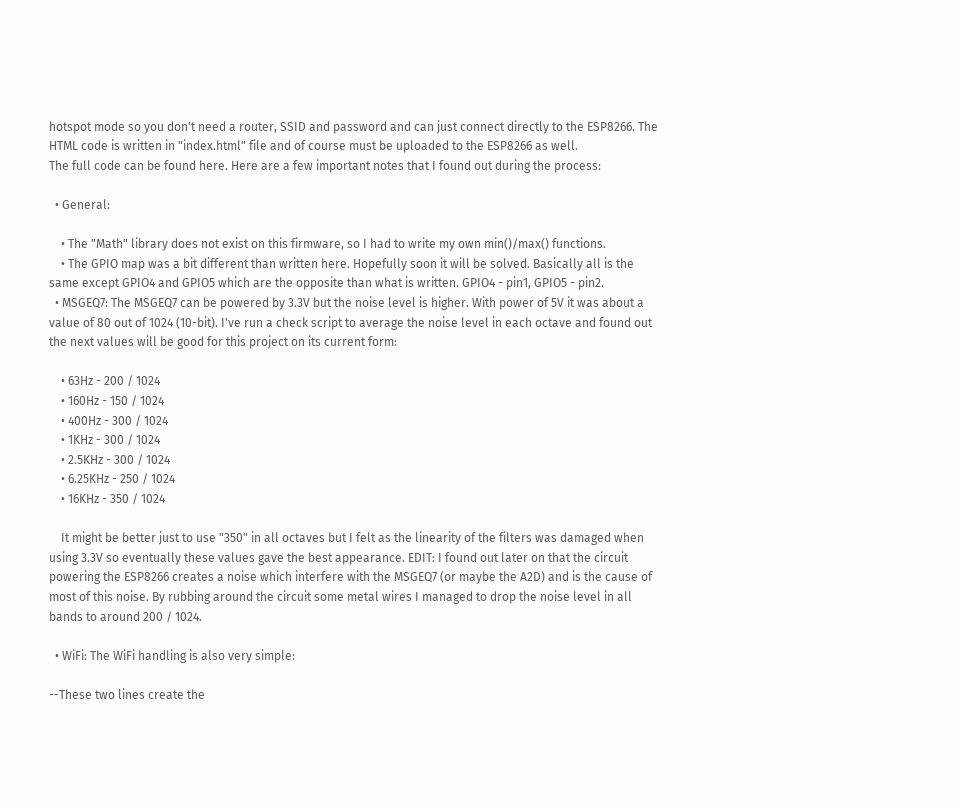hotspot mode so you don't need a router, SSID and password and can just connect directly to the ESP8266. The HTML code is written in "index.html" file and of course must be uploaded to the ESP8266 as well.
The full code can be found here. Here are a few important notes that I found out during the process:

  • General:

    • The "Math" library does not exist on this firmware, so I had to write my own min()/max() functions.
    • The GPIO map was a bit different than written here. Hopefully soon it will be solved. Basically all is the same except GPIO4 and GPIO5 which are the opposite than what is written. GPIO4 - pin1, GPIO5 - pin2.
  • MSGEQ7: The MSGEQ7 can be powered by 3.3V but the noise level is higher. With power of 5V it was about a value of 80 out of 1024 (10-bit). I've run a check script to average the noise level in each octave and found out the next values will be good for this project on its current form:

    • 63Hz - 200 / 1024
    • 160Hz - 150 / 1024
    • 400Hz - 300 / 1024
    • 1KHz - 300 / 1024
    • 2.5KHz - 300 / 1024
    • 6.25KHz - 250 / 1024
    • 16KHz - 350 / 1024

    It might be better just to use "350" in all octaves but I felt as the linearity of the filters was damaged when using 3.3V so eventually these values gave the best appearance. EDIT: I found out later on that the circuit powering the ESP8266 creates a noise which interfere with the MSGEQ7 (or maybe the A2D) and is the cause of most of this noise. By rubbing around the circuit some metal wires I managed to drop the noise level in all bands to around 200 / 1024.

  • WiFi: The WiFi handling is also very simple:

--These two lines create the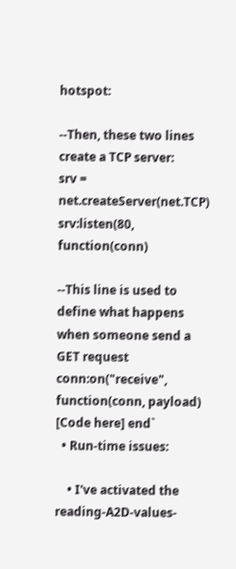hotspot:

--Then, these two lines create a TCP server:
srv = net.createServer(net.TCP)
srv:listen(80, function(conn)

--This line is used to define what happens when someone send a GET request
conn:on("receive", function(conn, payload) [Code here] end`
  • Run-time issues:

    • I've activated the reading-A2D-values-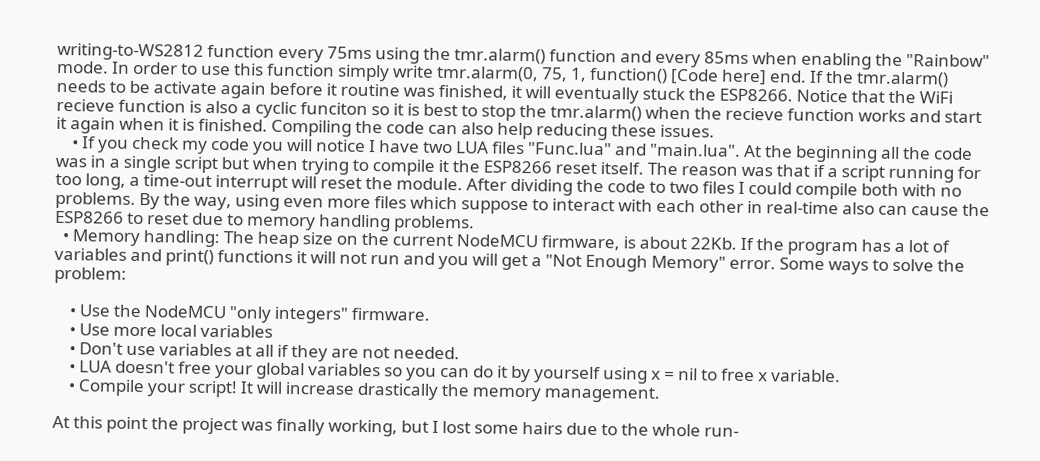writing-to-WS2812 function every 75ms using the tmr.alarm() function and every 85ms when enabling the "Rainbow" mode. In order to use this function simply write tmr.alarm(0, 75, 1, function() [Code here] end. If the tmr.alarm() needs to be activate again before it routine was finished, it will eventually stuck the ESP8266. Notice that the WiFi recieve function is also a cyclic funciton so it is best to stop the tmr.alarm() when the recieve function works and start it again when it is finished. Compiling the code can also help reducing these issues.
    • If you check my code you will notice I have two LUA files "Func.lua" and "main.lua". At the beginning all the code was in a single script but when trying to compile it the ESP8266 reset itself. The reason was that if a script running for too long, a time-out interrupt will reset the module. After dividing the code to two files I could compile both with no problems. By the way, using even more files which suppose to interact with each other in real-time also can cause the ESP8266 to reset due to memory handling problems.
  • Memory handling: The heap size on the current NodeMCU firmware, is about 22Kb. If the program has a lot of variables and print() functions it will not run and you will get a "Not Enough Memory" error. Some ways to solve the problem:

    • Use the NodeMCU "only integers" firmware.
    • Use more local variables
    • Don't use variables at all if they are not needed.
    • LUA doesn't free your global variables so you can do it by yourself using x = nil to free x variable.
    • Compile your script! It will increase drastically the memory management.

At this point the project was finally working, but I lost some hairs due to the whole run-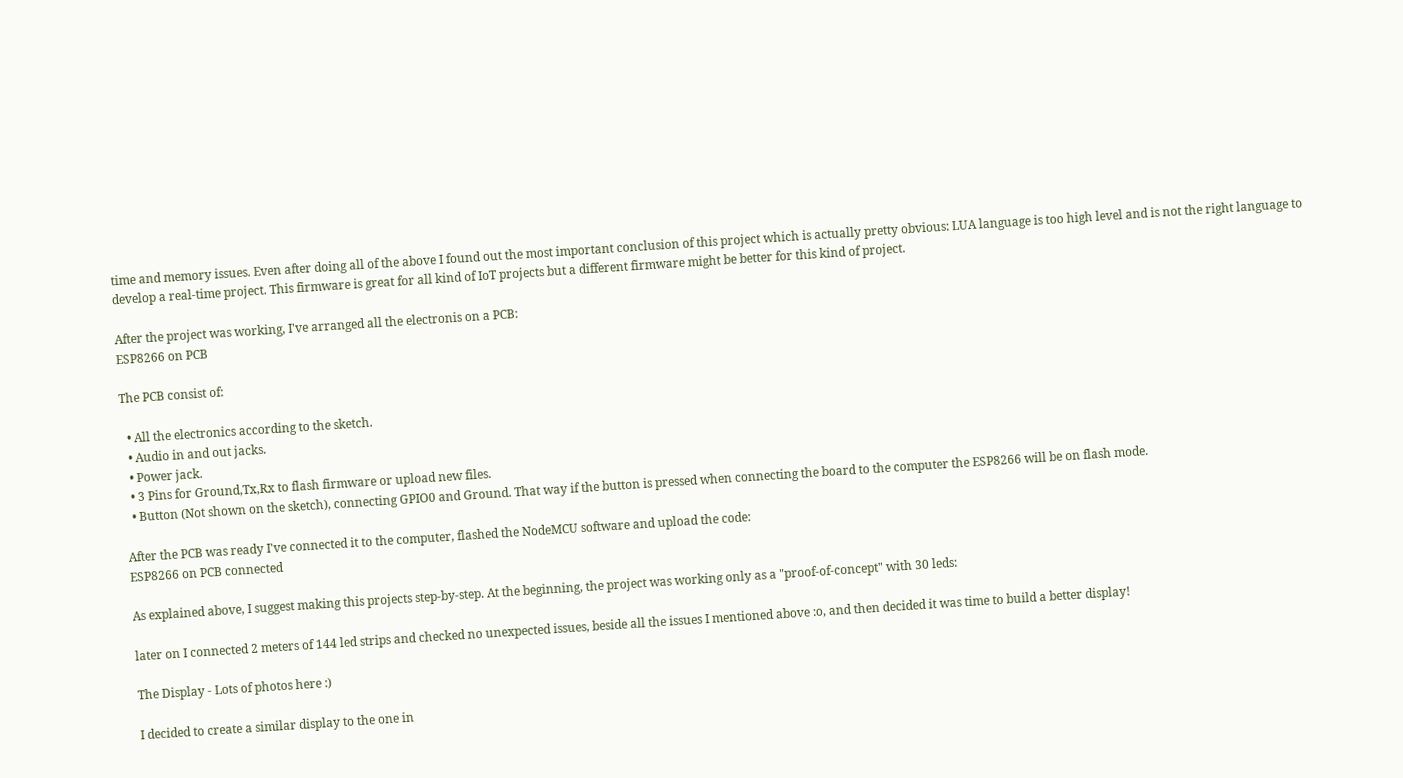time and memory issues. Even after doing all of the above I found out the most important conclusion of this project which is actually pretty obvious: LUA language is too high level and is not the right language to develop a real-time project. This firmware is great for all kind of IoT projects but a different firmware might be better for this kind of project.

After the project was working, I've arranged all the electronis on a PCB:
ESP8266 on PCB

The PCB consist of:

  • All the electronics according to the sketch.
  • Audio in and out jacks.
  • Power jack.
  • 3 Pins for Ground,Tx,Rx to flash firmware or upload new files.
  • Button (Not shown on the sketch), connecting GPIO0 and Ground. That way if the button is pressed when connecting the board to the computer the ESP8266 will be on flash mode.

After the PCB was ready I've connected it to the computer, flashed the NodeMCU software and upload the code:
ESP8266 on PCB connected

As explained above, I suggest making this projects step-by-step. At the beginning, the project was working only as a "proof-of-concept" with 30 leds:

later on I connected 2 meters of 144 led strips and checked no unexpected issues, beside all the issues I mentioned above :o, and then decided it was time to build a better display!

The Display - Lots of photos here :)

I decided to create a similar display to the one in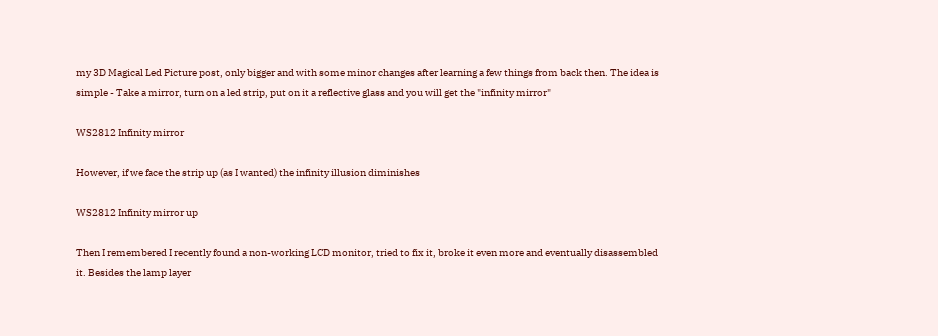my 3D Magical Led Picture post, only bigger and with some minor changes after learning a few things from back then. The idea is simple - Take a mirror, turn on a led strip, put on it a reflective glass and you will get the "infinity mirror"

WS2812 Infinity mirror

However, if we face the strip up (as I wanted) the infinity illusion diminishes

WS2812 Infinity mirror up

Then I remembered I recently found a non-working LCD monitor, tried to fix it, broke it even more and eventually disassembled it. Besides the lamp layer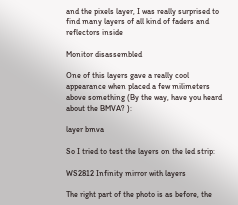and the pixels layer, I was really surprised to find many layers of all kind of faders and reflectors inside

Monitor disassembled

One of this layers gave a really cool appearance when placed a few milimeters above something (By the way, have you heard about the BMVA? ):

layer bmva

So I tried to test the layers on the led strip:

WS2812 Infinity mirror with layers

The right part of the photo is as before, the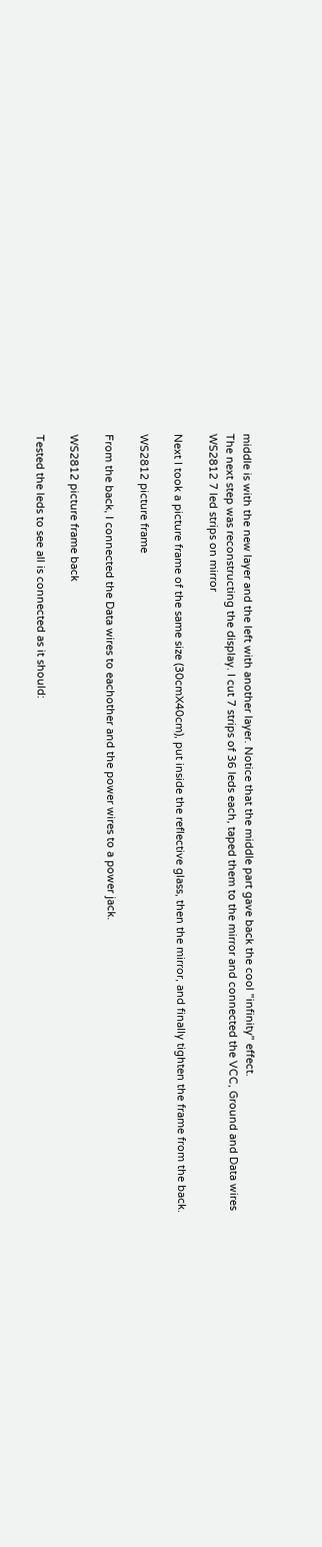middle is with the new layer and the left with another layer. Notice that the middle part gave back the cool "infinity" effect.
The next step was reconstructing the display. I cut 7 strips of 36 leds each, taped them to the mirror and connected the VCC, Ground and Data wires
WS2812 7 led strips on mirror

Next I took a picture frame of the same size (30cmX40cm), put inside the reflective glass, then the mirror, and finally tighten the frame from the back.

WS2812 picture frame

From the back, I connected the Data wires to eachother and the power wires to a power jack.

WS2812 picture frame back

Tested the leds to see all is connected as it should: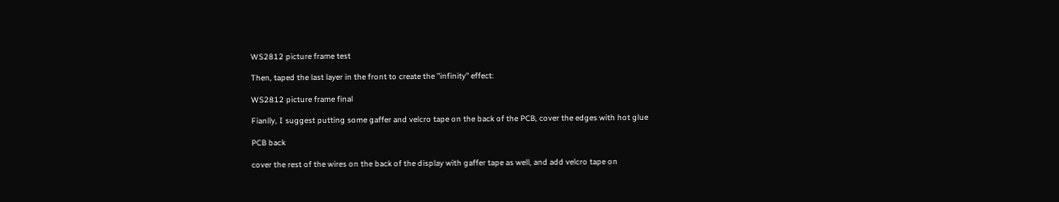WS2812 picture frame test

Then, taped the last layer in the front to create the "infinity" effect:

WS2812 picture frame final

Fianlly, I suggest putting some gaffer and velcro tape on the back of the PCB, cover the edges with hot glue

PCB back

cover the rest of the wires on the back of the display with gaffer tape as well, and add velcro tape on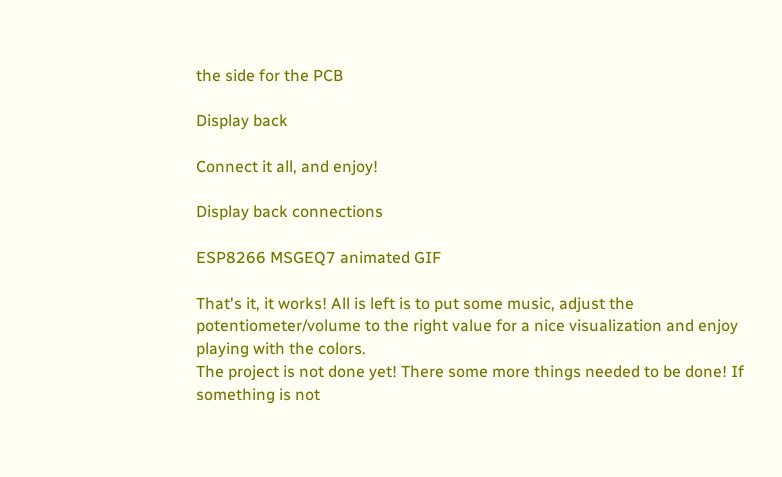the side for the PCB

Display back

Connect it all, and enjoy!

Display back connections

ESP8266 MSGEQ7 animated GIF

That's it, it works! All is left is to put some music, adjust the potentiometer/volume to the right value for a nice visualization and enjoy playing with the colors.
The project is not done yet! There some more things needed to be done! If something is not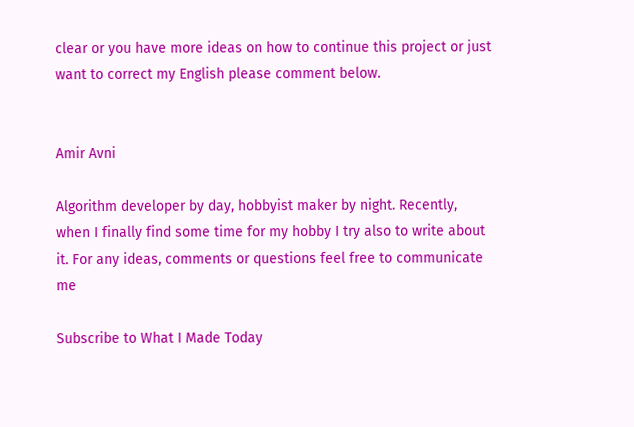clear or you have more ideas on how to continue this project or just want to correct my English please comment below.


Amir Avni

Algorithm developer by day, hobbyist maker by night. Recently, when I finally find some time for my hobby I try also to write about it. For any ideas, comments or questions feel free to communicate me

Subscribe to What I Made Today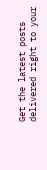Get the latest posts delivered right to your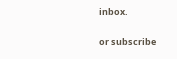inbox.

or subscribe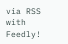via RSS with Feedly!